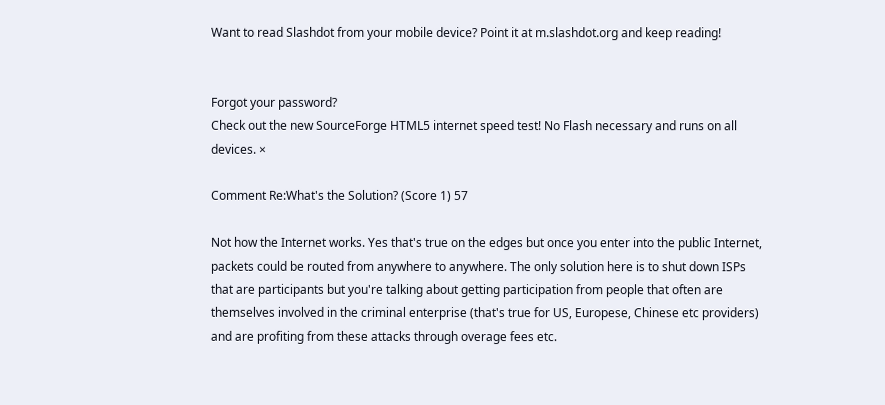Want to read Slashdot from your mobile device? Point it at m.slashdot.org and keep reading!


Forgot your password?
Check out the new SourceForge HTML5 internet speed test! No Flash necessary and runs on all devices. ×

Comment Re:What's the Solution? (Score 1) 57

Not how the Internet works. Yes that's true on the edges but once you enter into the public Internet, packets could be routed from anywhere to anywhere. The only solution here is to shut down ISPs that are participants but you're talking about getting participation from people that often are themselves involved in the criminal enterprise (that's true for US, Europese, Chinese etc providers) and are profiting from these attacks through overage fees etc.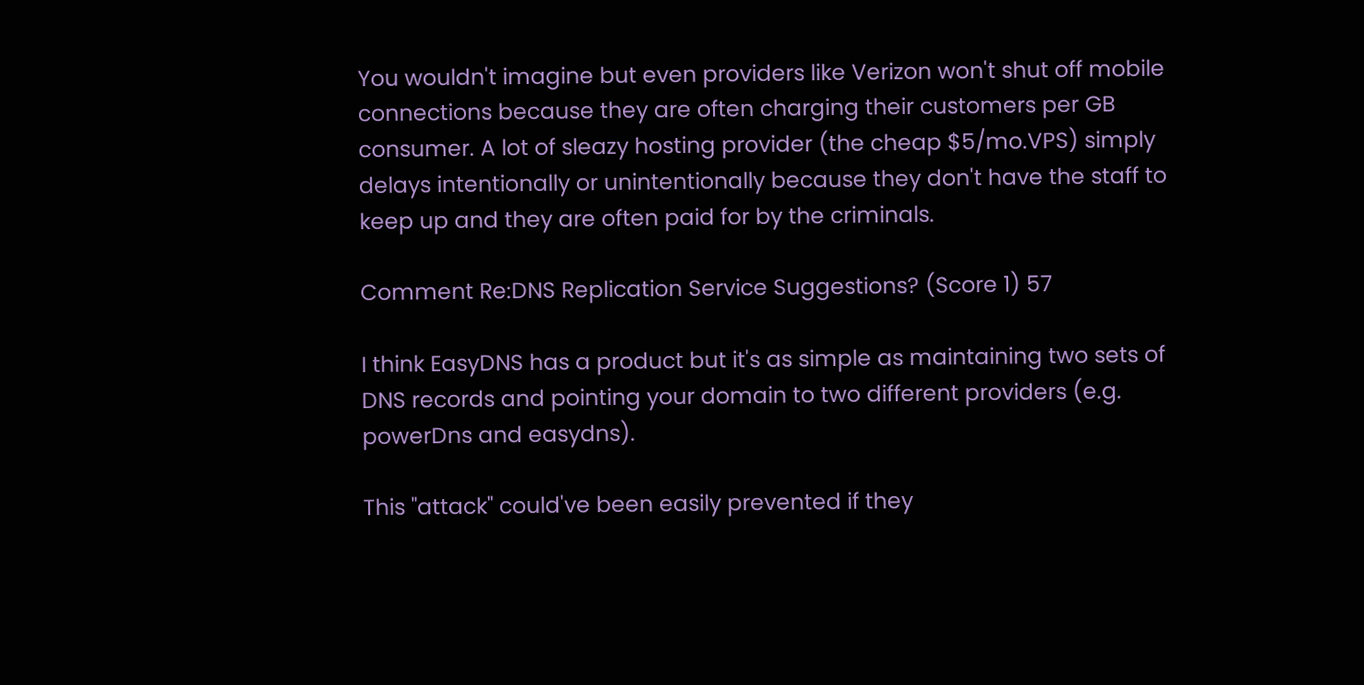You wouldn't imagine but even providers like Verizon won't shut off mobile connections because they are often charging their customers per GB consumer. A lot of sleazy hosting provider (the cheap $5/mo.VPS) simply delays intentionally or unintentionally because they don't have the staff to keep up and they are often paid for by the criminals.

Comment Re:DNS Replication Service Suggestions? (Score 1) 57

I think EasyDNS has a product but it's as simple as maintaining two sets of DNS records and pointing your domain to two different providers (e.g. powerDns and easydns).

This "attack" could've been easily prevented if they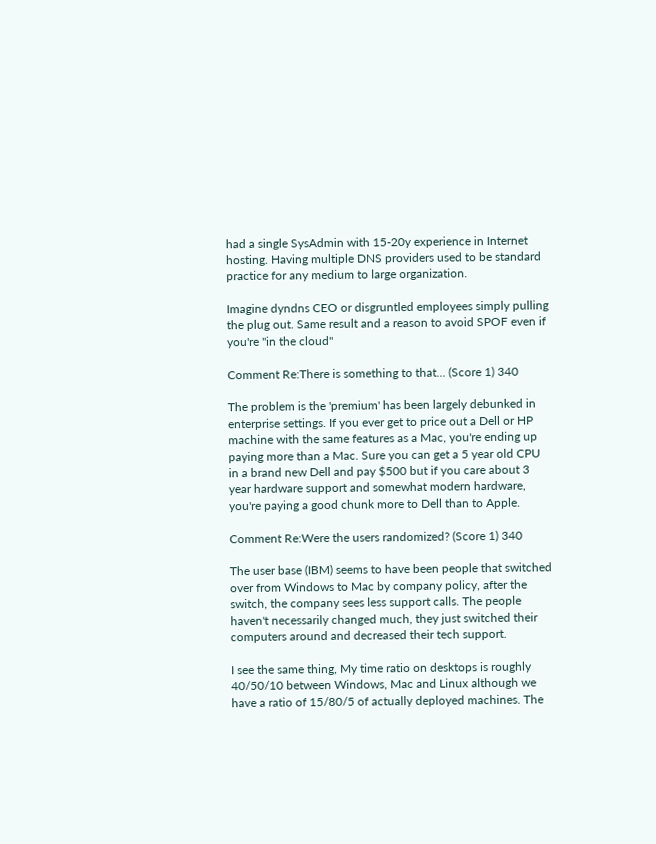had a single SysAdmin with 15-20y experience in Internet hosting. Having multiple DNS providers used to be standard practice for any medium to large organization.

Imagine dyndns CEO or disgruntled employees simply pulling the plug out. Same result and a reason to avoid SPOF even if you're "in the cloud"

Comment Re:There is something to that... (Score 1) 340

The problem is the 'premium' has been largely debunked in enterprise settings. If you ever get to price out a Dell or HP machine with the same features as a Mac, you're ending up paying more than a Mac. Sure you can get a 5 year old CPU in a brand new Dell and pay $500 but if you care about 3 year hardware support and somewhat modern hardware, you're paying a good chunk more to Dell than to Apple.

Comment Re:Were the users randomized? (Score 1) 340

The user base (IBM) seems to have been people that switched over from Windows to Mac by company policy, after the switch, the company sees less support calls. The people haven't necessarily changed much, they just switched their computers around and decreased their tech support.

I see the same thing, My time ratio on desktops is roughly 40/50/10 between Windows, Mac and Linux although we have a ratio of 15/80/5 of actually deployed machines. The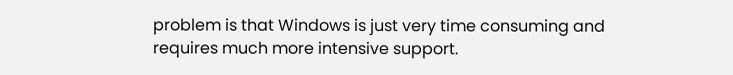problem is that Windows is just very time consuming and requires much more intensive support.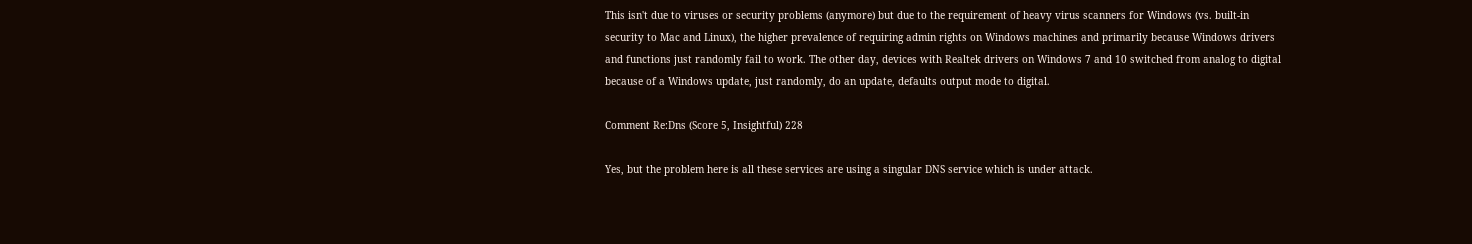This isn't due to viruses or security problems (anymore) but due to the requirement of heavy virus scanners for Windows (vs. built-in security to Mac and Linux), the higher prevalence of requiring admin rights on Windows machines and primarily because Windows drivers and functions just randomly fail to work. The other day, devices with Realtek drivers on Windows 7 and 10 switched from analog to digital because of a Windows update, just randomly, do an update, defaults output mode to digital.

Comment Re:Dns (Score 5, Insightful) 228

Yes, but the problem here is all these services are using a singular DNS service which is under attack.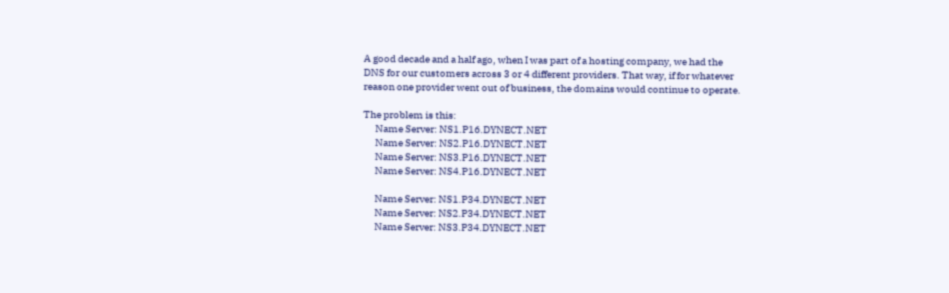A good decade and a half ago, when I was part of a hosting company, we had the DNS for our customers across 3 or 4 different providers. That way, if for whatever reason one provider went out of business, the domains would continue to operate.

The problem is this:
      Name Server: NS1.P16.DYNECT.NET
      Name Server: NS2.P16.DYNECT.NET
      Name Server: NS3.P16.DYNECT.NET
      Name Server: NS4.P16.DYNECT.NET

      Name Server: NS1.P34.DYNECT.NET
      Name Server: NS2.P34.DYNECT.NET
      Name Server: NS3.P34.DYNECT.NET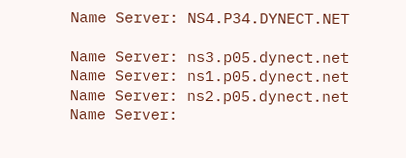Name Server: NS4.P34.DYNECT.NET

Name Server: ns3.p05.dynect.net
Name Server: ns1.p05.dynect.net
Name Server: ns2.p05.dynect.net
Name Server: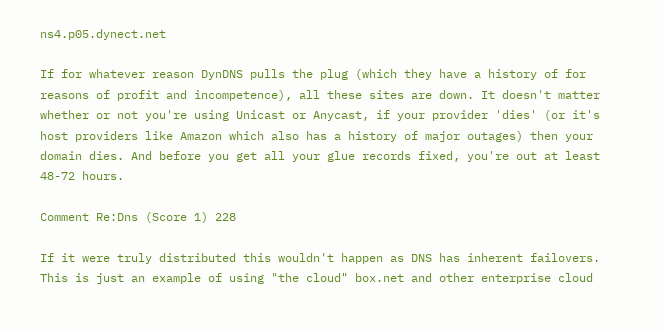ns4.p05.dynect.net

If for whatever reason DynDNS pulls the plug (which they have a history of for reasons of profit and incompetence), all these sites are down. It doesn't matter whether or not you're using Unicast or Anycast, if your provider 'dies' (or it's host providers like Amazon which also has a history of major outages) then your domain dies. And before you get all your glue records fixed, you're out at least 48-72 hours.

Comment Re:Dns (Score 1) 228

If it were truly distributed this wouldn't happen as DNS has inherent failovers. This is just an example of using "the cloud" box.net and other enterprise cloud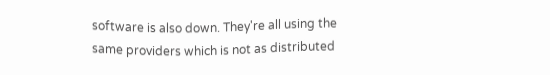software is also down. They're all using the same providers which is not as distributed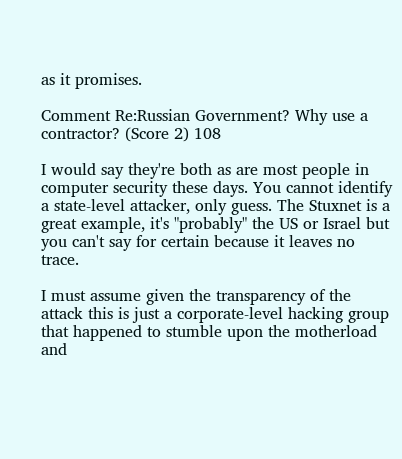as it promises.

Comment Re:Russian Government? Why use a contractor? (Score 2) 108

I would say they're both as are most people in computer security these days. You cannot identify a state-level attacker, only guess. The Stuxnet is a great example, it's "probably" the US or Israel but you can't say for certain because it leaves no trace.

I must assume given the transparency of the attack this is just a corporate-level hacking group that happened to stumble upon the motherload and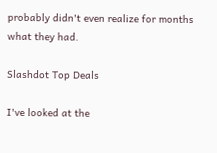probably didn't even realize for months what they had.

Slashdot Top Deals

I've looked at the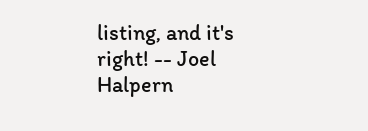listing, and it's right! -- Joel Halpern